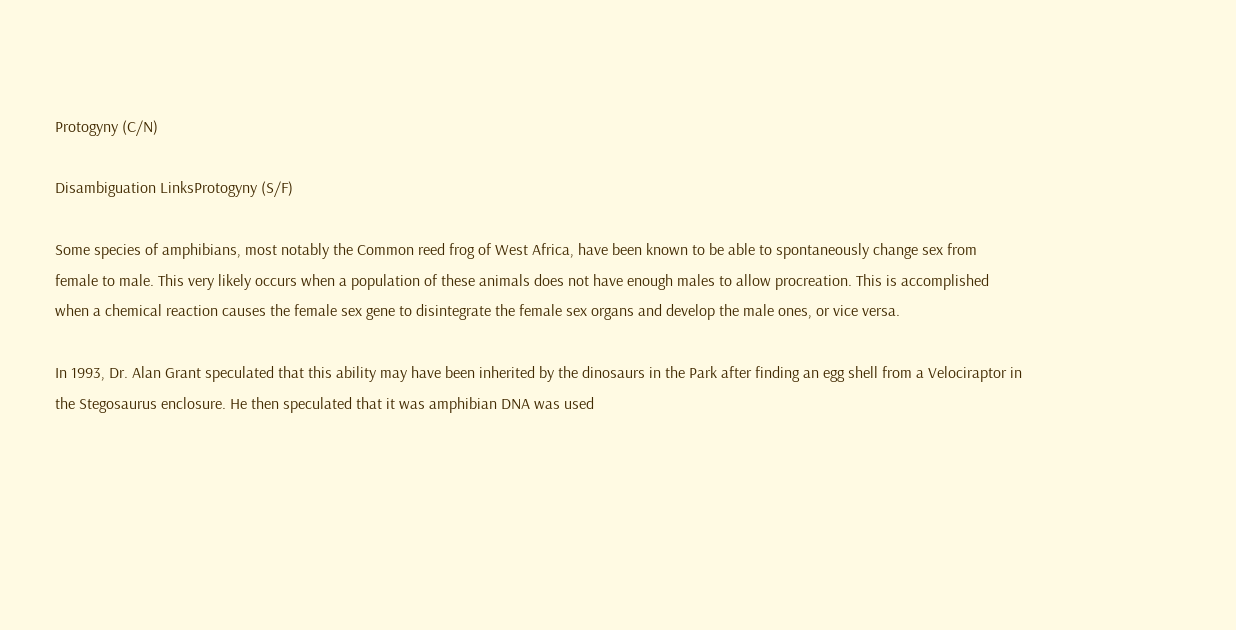Protogyny (C/N)

Disambiguation LinksProtogyny (S/F)

Some species of amphibians, most notably the Common reed frog of West Africa, have been known to be able to spontaneously change sex from female to male. This very likely occurs when a population of these animals does not have enough males to allow procreation. This is accomplished when a chemical reaction causes the female sex gene to disintegrate the female sex organs and develop the male ones, or vice versa.

In 1993, Dr. Alan Grant speculated that this ability may have been inherited by the dinosaurs in the Park after finding an egg shell from a Velociraptor in the Stegosaurus enclosure. He then speculated that it was amphibian DNA was used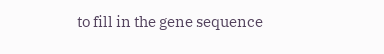to fill in the gene sequence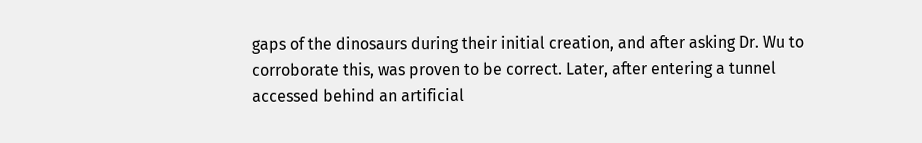gaps of the dinosaurs during their initial creation, and after asking Dr. Wu to corroborate this, was proven to be correct. Later, after entering a tunnel accessed behind an artificial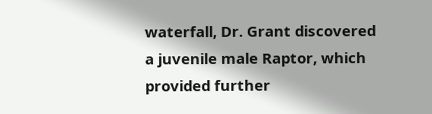waterfall, Dr. Grant discovered a juvenile male Raptor, which provided further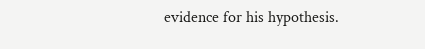evidence for his hypothesis.